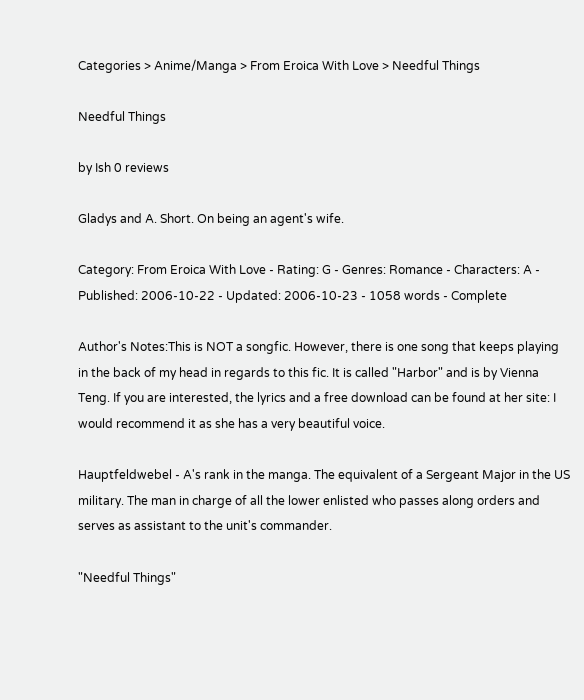Categories > Anime/Manga > From Eroica With Love > Needful Things

Needful Things

by Ish 0 reviews

Gladys and A. Short. On being an agent's wife.

Category: From Eroica With Love - Rating: G - Genres: Romance - Characters: A - Published: 2006-10-22 - Updated: 2006-10-23 - 1058 words - Complete

Author's Notes:This is NOT a songfic. However, there is one song that keeps playing in the back of my head in regards to this fic. It is called "Harbor" and is by Vienna Teng. If you are interested, the lyrics and a free download can be found at her site: I would recommend it as she has a very beautiful voice.

Hauptfeldwebel - A's rank in the manga. The equivalent of a Sergeant Major in the US military. The man in charge of all the lower enlisted who passes along orders and serves as assistant to the unit's commander.

"Needful Things"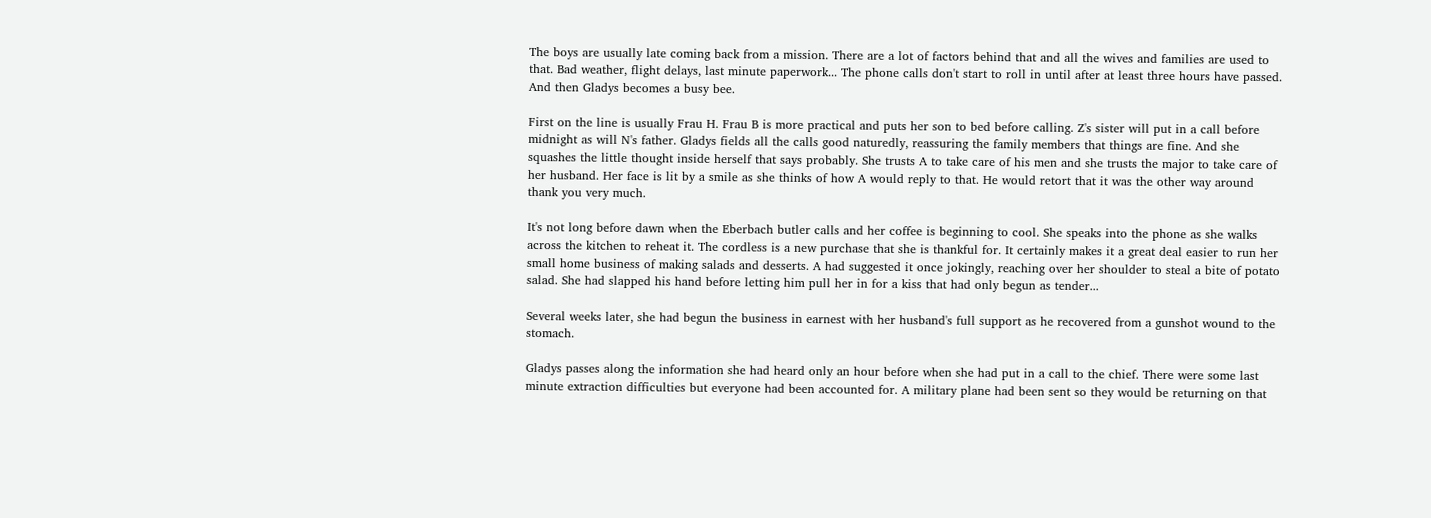The boys are usually late coming back from a mission. There are a lot of factors behind that and all the wives and families are used to that. Bad weather, flight delays, last minute paperwork... The phone calls don't start to roll in until after at least three hours have passed. And then Gladys becomes a busy bee.

First on the line is usually Frau H. Frau B is more practical and puts her son to bed before calling. Z's sister will put in a call before midnight as will N's father. Gladys fields all the calls good naturedly, reassuring the family members that things are fine. And she squashes the little thought inside herself that says probably. She trusts A to take care of his men and she trusts the major to take care of her husband. Her face is lit by a smile as she thinks of how A would reply to that. He would retort that it was the other way around thank you very much.

It's not long before dawn when the Eberbach butler calls and her coffee is beginning to cool. She speaks into the phone as she walks across the kitchen to reheat it. The cordless is a new purchase that she is thankful for. It certainly makes it a great deal easier to run her small home business of making salads and desserts. A had suggested it once jokingly, reaching over her shoulder to steal a bite of potato salad. She had slapped his hand before letting him pull her in for a kiss that had only begun as tender...

Several weeks later, she had begun the business in earnest with her husband's full support as he recovered from a gunshot wound to the stomach.

Gladys passes along the information she had heard only an hour before when she had put in a call to the chief. There were some last minute extraction difficulties but everyone had been accounted for. A military plane had been sent so they would be returning on that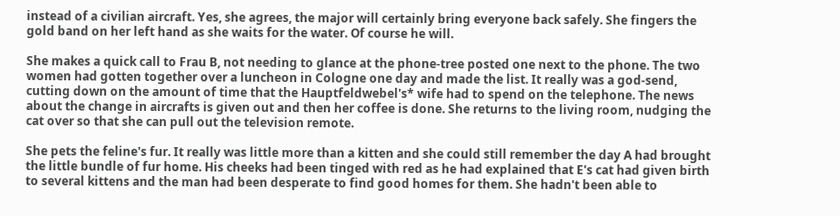instead of a civilian aircraft. Yes, she agrees, the major will certainly bring everyone back safely. She fingers the gold band on her left hand as she waits for the water. Of course he will.

She makes a quick call to Frau B, not needing to glance at the phone-tree posted one next to the phone. The two women had gotten together over a luncheon in Cologne one day and made the list. It really was a god-send, cutting down on the amount of time that the Hauptfeldwebel's* wife had to spend on the telephone. The news about the change in aircrafts is given out and then her coffee is done. She returns to the living room, nudging the cat over so that she can pull out the television remote.

She pets the feline's fur. It really was little more than a kitten and she could still remember the day A had brought the little bundle of fur home. His cheeks had been tinged with red as he had explained that E's cat had given birth to several kittens and the man had been desperate to find good homes for them. She hadn't been able to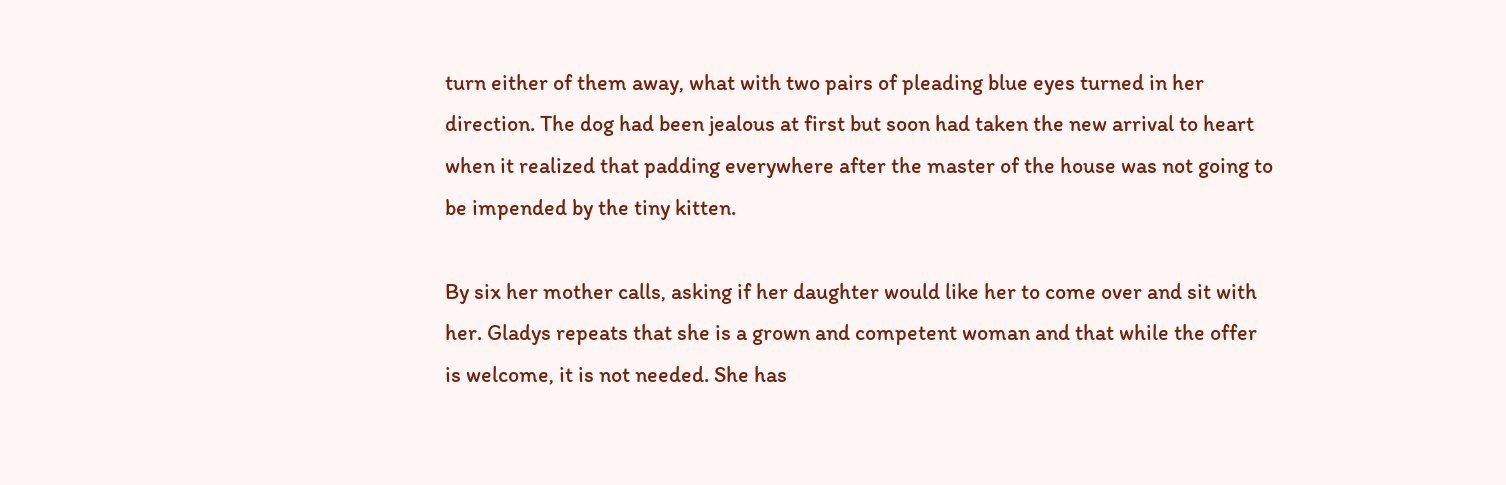turn either of them away, what with two pairs of pleading blue eyes turned in her direction. The dog had been jealous at first but soon had taken the new arrival to heart when it realized that padding everywhere after the master of the house was not going to be impended by the tiny kitten.

By six her mother calls, asking if her daughter would like her to come over and sit with her. Gladys repeats that she is a grown and competent woman and that while the offer is welcome, it is not needed. She has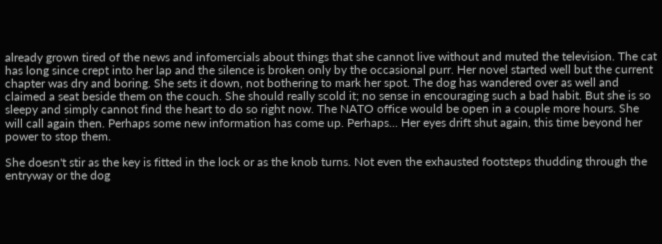already grown tired of the news and infomercials about things that she cannot live without and muted the television. The cat has long since crept into her lap and the silence is broken only by the occasional purr. Her novel started well but the current chapter was dry and boring. She sets it down, not bothering to mark her spot. The dog has wandered over as well and claimed a seat beside them on the couch. She should really scold it; no sense in encouraging such a bad habit. But she is so sleepy and simply cannot find the heart to do so right now. The NATO office would be open in a couple more hours. She will call again then. Perhaps some new information has come up. Perhaps... Her eyes drift shut again, this time beyond her power to stop them.

She doesn't stir as the key is fitted in the lock or as the knob turns. Not even the exhausted footsteps thudding through the entryway or the dog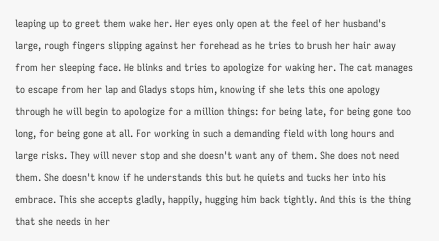leaping up to greet them wake her. Her eyes only open at the feel of her husband's large, rough fingers slipping against her forehead as he tries to brush her hair away from her sleeping face. He blinks and tries to apologize for waking her. The cat manages to escape from her lap and Gladys stops him, knowing if she lets this one apology through he will begin to apologize for a million things: for being late, for being gone too long, for being gone at all. For working in such a demanding field with long hours and large risks. They will never stop and she doesn't want any of them. She does not need them. She doesn't know if he understands this but he quiets and tucks her into his embrace. This she accepts gladly, happily, hugging him back tightly. And this is the thing that she needs in her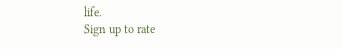life.
Sign up to rate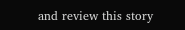and review this story